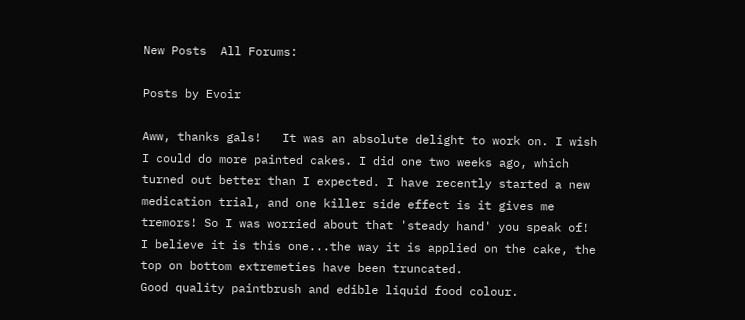New Posts  All Forums:

Posts by Evoir

Aww, thanks gals!   It was an absolute delight to work on. I wish I could do more painted cakes. I did one two weeks ago, which turned out better than I expected. I have recently started a new medication trial, and one killer side effect is it gives me tremors! So I was worried about that 'steady hand' you speak of!
I believe it is this one...the way it is applied on the cake, the top on bottom extremeties have been truncated.
Good quality paintbrush and edible liquid food colour.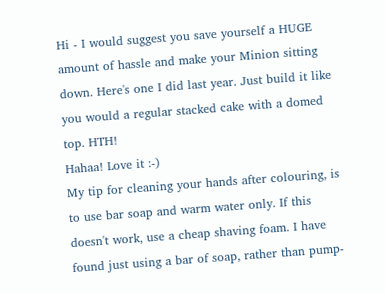Hi - I would suggest you save yourself a HUGE amount of hassle and make your Minion sitting down. Here's one I did last year. Just build it like you would a regular stacked cake with a domed top. HTH!
Hahaa! Love it :-)
My tip for cleaning your hands after colouring, is to use bar soap and warm water only. If this doesn't work, use a cheap shaving foam. I have found just using a bar of soap, rather than pump-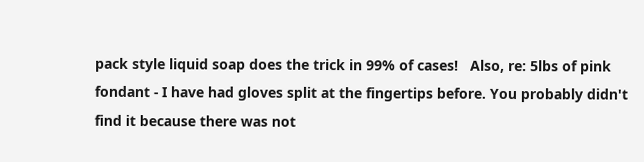pack style liquid soap does the trick in 99% of cases!   Also, re: 5lbs of pink fondant - I have had gloves split at the fingertips before. You probably didn't find it because there was not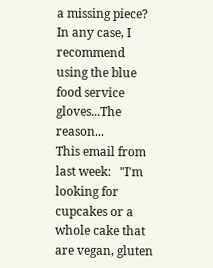a missing piece? In any case, I recommend using the blue food service gloves...The reason...
This email from last week:   "I'm looking for cupcakes or a whole cake that are vegan, gluten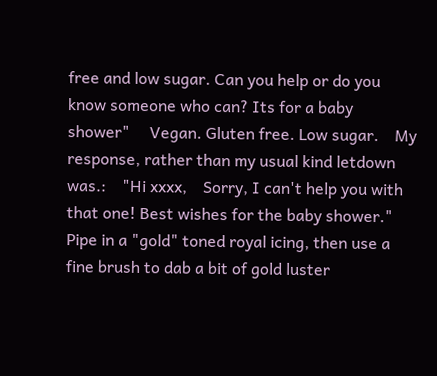free and low sugar. Can you help or do you know someone who can? Its for a baby shower"     Vegan. Gluten free. Low sugar.    My response, rather than my usual kind letdown was.:    "Hi xxxx,    Sorry, I can't help you with that one! Best wishes for the baby shower."
Pipe in a "gold" toned royal icing, then use a fine brush to dab a bit of gold luster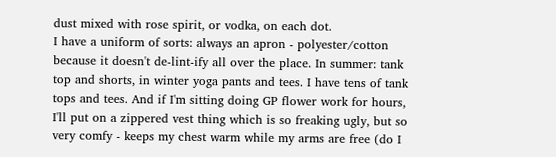dust mixed with rose spirit, or vodka, on each dot.
I have a uniform of sorts: always an apron - polyester/cotton because it doesn't de-lint-ify all over the place. In summer: tank top and shorts, in winter yoga pants and tees. I have tens of tank tops and tees. And if I'm sitting doing GP flower work for hours, I'll put on a zippered vest thing which is so freaking ugly, but so very comfy - keeps my chest warm while my arms are free (do I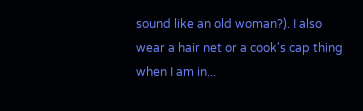sound like an old woman?). I also wear a hair net or a cook's cap thing when I am in...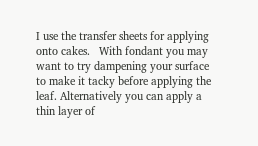I use the transfer sheets for applying onto cakes.   With fondant you may want to try dampening your surface to make it tacky before applying the leaf. Alternatively you can apply a thin layer of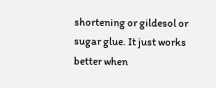shortening or gildesol or sugar glue. It just works better when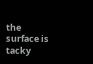the surface is tacky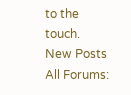to the touch.
New Posts  All Forums: